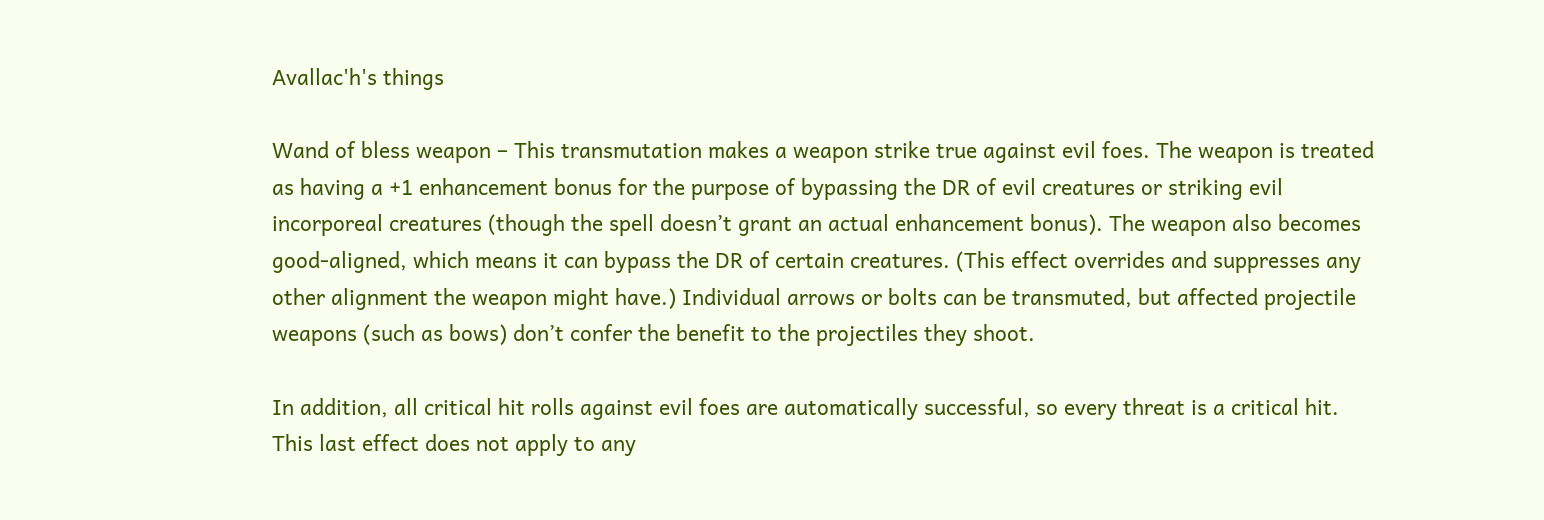Avallac'h's things

Wand of bless weapon – This transmutation makes a weapon strike true against evil foes. The weapon is treated as having a +1 enhancement bonus for the purpose of bypassing the DR of evil creatures or striking evil incorporeal creatures (though the spell doesn’t grant an actual enhancement bonus). The weapon also becomes good-aligned, which means it can bypass the DR of certain creatures. (This effect overrides and suppresses any other alignment the weapon might have.) Individual arrows or bolts can be transmuted, but affected projectile weapons (such as bows) don’t confer the benefit to the projectiles they shoot.

In addition, all critical hit rolls against evil foes are automatically successful, so every threat is a critical hit. This last effect does not apply to any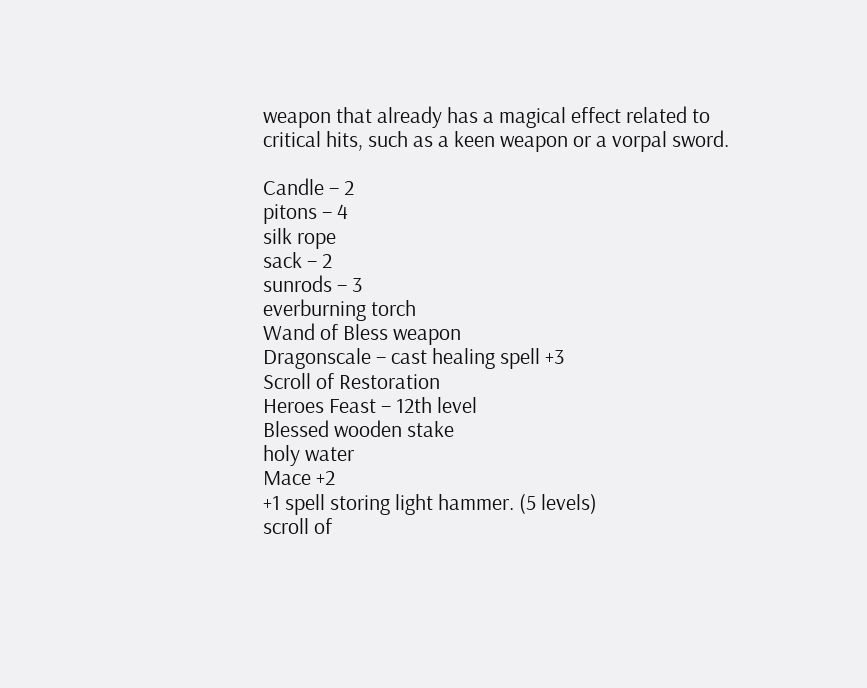weapon that already has a magical effect related to critical hits, such as a keen weapon or a vorpal sword.

Candle – 2
pitons – 4
silk rope
sack – 2
sunrods – 3
everburning torch
Wand of Bless weapon
Dragonscale – cast healing spell +3
Scroll of Restoration
Heroes Feast – 12th level
Blessed wooden stake
holy water
Mace +2
+1 spell storing light hammer. (5 levels)
scroll of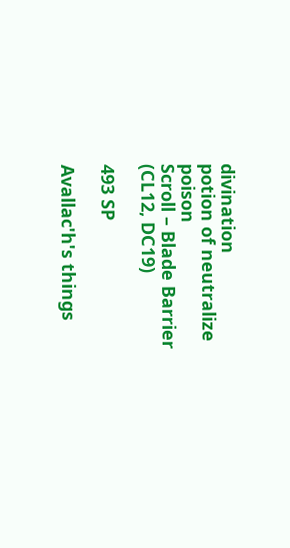divination
potion of neutralize poison
Scroll – Blade Barrier (CL12, DC19)

493 SP

Avallac'h's things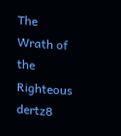The Wrath of the Righteous dertz8